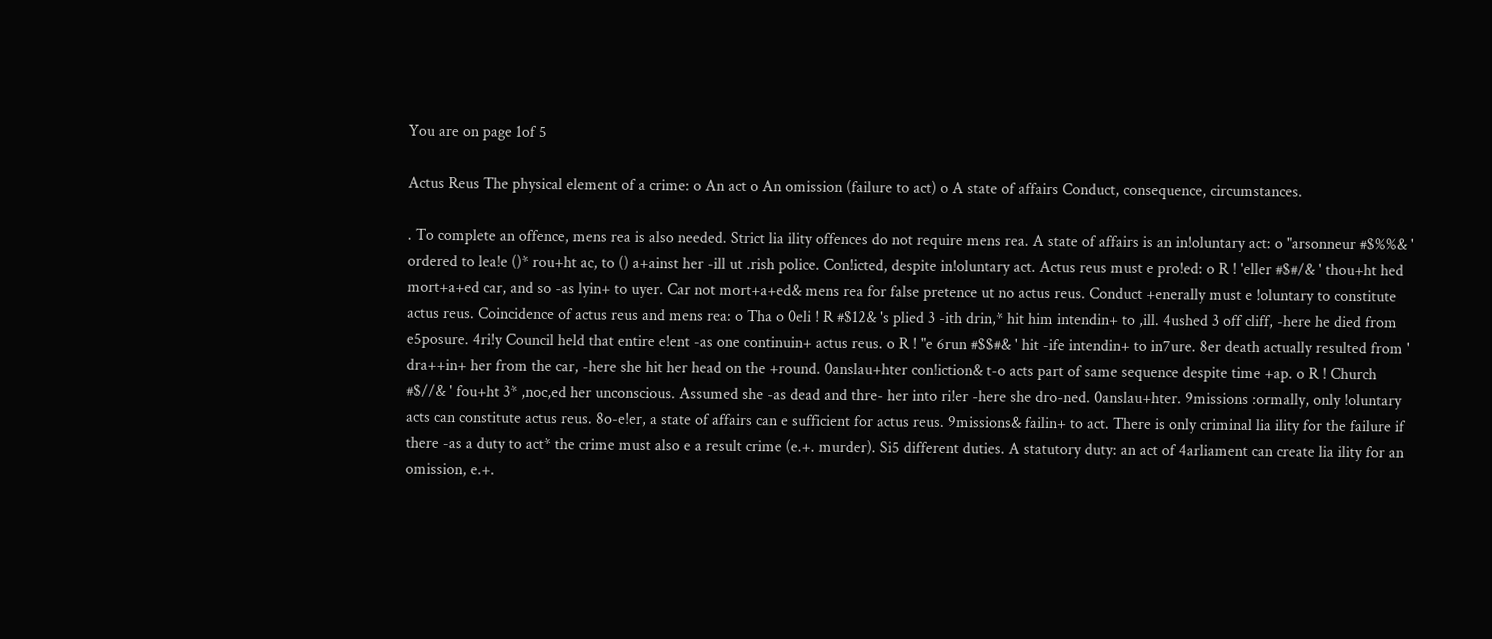You are on page 1of 5

Actus Reus The physical element of a crime: o An act o An omission (failure to act) o A state of affairs Conduct, consequence, circumstances.

. To complete an offence, mens rea is also needed. Strict lia ility offences do not require mens rea. A state of affairs is an in!oluntary act: o "arsonneur #$%%& ' ordered to lea!e ()* rou+ht ac, to () a+ainst her -ill ut .rish police. Con!icted, despite in!oluntary act. Actus reus must e pro!ed: o R ! 'eller #$#/& ' thou+ht hed mort+a+ed car, and so -as lyin+ to uyer. Car not mort+a+ed& mens rea for false pretence ut no actus reus. Conduct +enerally must e !oluntary to constitute actus reus. Coincidence of actus reus and mens rea: o Tha o 0eli ! R #$12& 's plied 3 -ith drin,* hit him intendin+ to ,ill. 4ushed 3 off cliff, -here he died from e5posure. 4ri!y Council held that entire e!ent -as one continuin+ actus reus. o R ! "e 6run #$$#& ' hit -ife intendin+ to in7ure. 8er death actually resulted from ' dra++in+ her from the car, -here she hit her head on the +round. 0anslau+hter con!iction& t-o acts part of same sequence despite time +ap. o R ! Church #$//& ' fou+ht 3* ,noc,ed her unconscious. Assumed she -as dead and thre- her into ri!er -here she dro-ned. 0anslau+hter. 9missions :ormally, only !oluntary acts can constitute actus reus. 8o-e!er, a state of affairs can e sufficient for actus reus. 9missions& failin+ to act. There is only criminal lia ility for the failure if there -as a duty to act* the crime must also e a result crime (e.+. murder). Si5 different duties. A statutory duty: an act of 4arliament can create lia ility for an omission, e.+.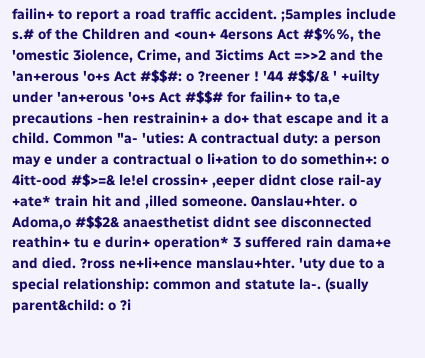failin+ to report a road traffic accident. ;5amples include s.# of the Children and <oun+ 4ersons Act #$%%, the 'omestic 3iolence, Crime, and 3ictims Act =>>2 and the 'an+erous 'o+s Act #$$#: o ?reener ! '44 #$$/& ' +uilty under 'an+erous 'o+s Act #$$# for failin+ to ta,e precautions -hen restrainin+ a do+ that escape and it a child. Common "a- 'uties: A contractual duty: a person may e under a contractual o li+ation to do somethin+: o 4itt-ood #$>=& le!el crossin+ ,eeper didnt close rail-ay +ate* train hit and ,illed someone. 0anslau+hter. o Adoma,o #$$2& anaesthetist didnt see disconnected reathin+ tu e durin+ operation* 3 suffered rain dama+e and died. ?ross ne+li+ence manslau+hter. 'uty due to a special relationship: common and statute la-. (sually parent&child: o ?i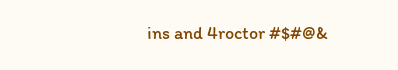ins and 4roctor #$#@&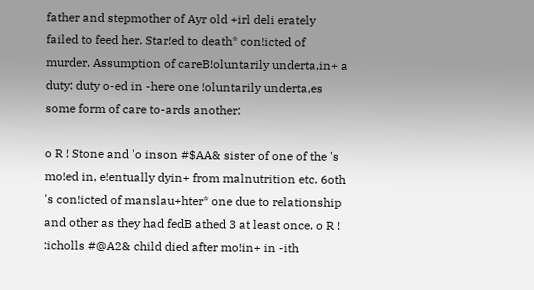father and stepmother of Ayr old +irl deli erately failed to feed her. Star!ed to death* con!icted of murder. Assumption of careB!oluntarily underta,in+ a duty: duty o-ed in -here one !oluntarily underta,es some form of care to-ards another:

o R ! Stone and 'o inson #$AA& sister of one of the 's mo!ed in, e!entually dyin+ from malnutrition etc. 6oth 's con!icted of manslau+hter* one due to relationship and other as they had fedB athed 3 at least once. o R ! :icholls #@A2& child died after mo!in+ in -ith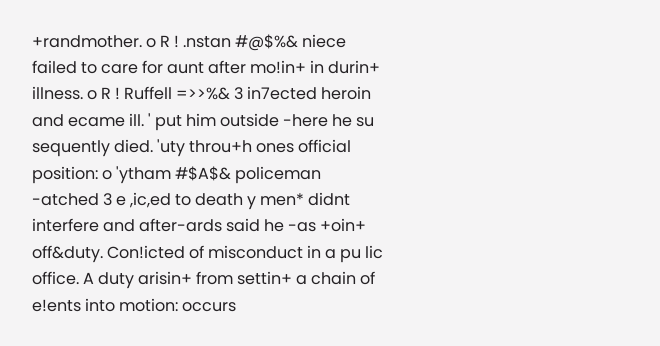+randmother. o R ! .nstan #@$%& niece failed to care for aunt after mo!in+ in durin+ illness. o R ! Ruffell =>>%& 3 in7ected heroin and ecame ill. ' put him outside -here he su sequently died. 'uty throu+h ones official position: o 'ytham #$A$& policeman -atched 3 e ,ic,ed to death y men* didnt interfere and after-ards said he -as +oin+ off&duty. Con!icted of misconduct in a pu lic office. A duty arisin+ from settin+ a chain of e!ents into motion: occurs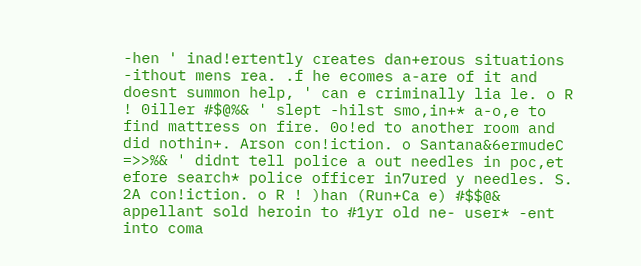-hen ' inad!ertently creates dan+erous situations -ithout mens rea. .f he ecomes a-are of it and doesnt summon help, ' can e criminally lia le. o R ! 0iller #$@%& ' slept -hilst smo,in+* a-o,e to find mattress on fire. 0o!ed to another room and did nothin+. Arson con!iction. o Santana&6ermudeC =>>%& ' didnt tell police a out needles in poc,et efore search* police officer in7ured y needles. S. 2A con!iction. o R ! )han (Run+Ca e) #$$@& appellant sold heroin to #1yr old ne- user* -ent into coma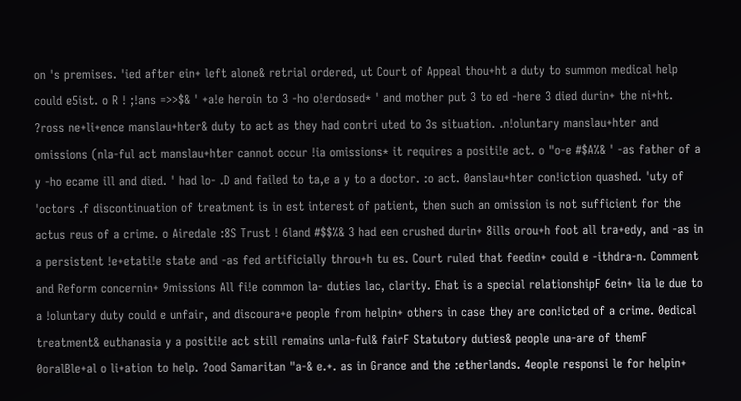on 's premises. 'ied after ein+ left alone& retrial ordered, ut Court of Appeal thou+ht a duty to summon medical help could e5ist. o R ! ;!ans =>>$& ' +a!e heroin to 3 -ho o!erdosed* ' and mother put 3 to ed -here 3 died durin+ the ni+ht. ?ross ne+li+ence manslau+hter& duty to act as they had contri uted to 3s situation. .n!oluntary manslau+hter and omissions (nla-ful act manslau+hter cannot occur !ia omissions* it requires a positi!e act. o "o-e #$A%& ' -as father of a y -ho ecame ill and died. ' had lo- .D and failed to ta,e a y to a doctor. :o act. 0anslau+hter con!iction quashed. 'uty of 'octors .f discontinuation of treatment is in est interest of patient, then such an omission is not sufficient for the actus reus of a crime. o Airedale :8S Trust ! 6land #$$%& 3 had een crushed durin+ 8ills orou+h foot all tra+edy, and -as in a persistent !e+etati!e state and -as fed artificially throu+h tu es. Court ruled that feedin+ could e -ithdra-n. Comment and Reform concernin+ 9missions All fi!e common la- duties lac, clarity. Ehat is a special relationshipF 6ein+ lia le due to a !oluntary duty could e unfair, and discoura+e people from helpin+ others in case they are con!icted of a crime. 0edical treatment& euthanasia y a positi!e act still remains unla-ful& fairF Statutory duties& people una-are of themF 0oralBle+al o li+ation to help. ?ood Samaritan "a-& e.+. as in Grance and the :etherlands. 4eople responsi le for helpin+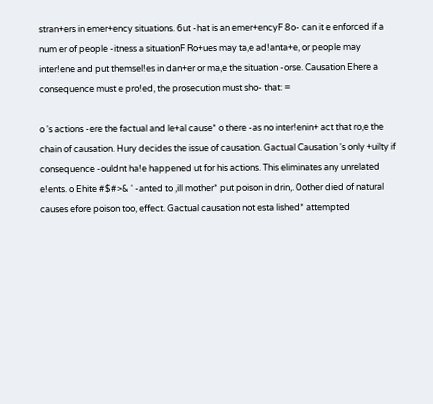stran+ers in emer+ency situations. 6ut -hat is an emer+encyF 8o- can it e enforced if a num er of people -itness a situationF Ro+ues may ta,e ad!anta+e, or people may inter!ene and put themsel!es in dan+er or ma,e the situation -orse. Causation Ehere a consequence must e pro!ed, the prosecution must sho- that: =

o 's actions -ere the factual and le+al cause* o there -as no inter!enin+ act that ro,e the chain of causation. Hury decides the issue of causation. Gactual Causation 's only +uilty if consequence -ouldnt ha!e happened ut for his actions. This eliminates any unrelated e!ents. o Ehite #$#>& ' -anted to ,ill mother* put poison in drin,. 0other died of natural causes efore poison too, effect. Gactual causation not esta lished* attempted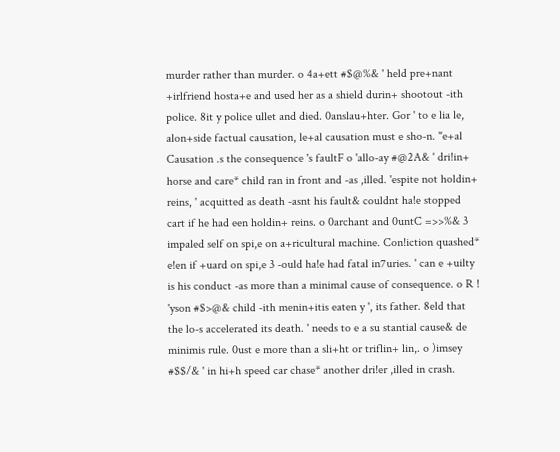murder rather than murder. o 4a+ett #$@%& ' held pre+nant +irlfriend hosta+e and used her as a shield durin+ shootout -ith police. 8it y police ullet and died. 0anslau+hter. Gor ' to e lia le, alon+side factual causation, le+al causation must e sho-n. "e+al Causation .s the consequence 's faultF o 'allo-ay #@2A& ' dri!in+ horse and care* child ran in front and -as ,illed. 'espite not holdin+ reins, ' acquitted as death -asnt his fault& couldnt ha!e stopped cart if he had een holdin+ reins. o 0archant and 0untC =>>%& 3 impaled self on spi,e on a+ricultural machine. Con!iction quashed* e!en if +uard on spi,e 3 -ould ha!e had fatal in7uries. ' can e +uilty is his conduct -as more than a minimal cause of consequence. o R ! 'yson #$>@& child -ith menin+itis eaten y ', its father. 8eld that the lo-s accelerated its death. ' needs to e a su stantial cause& de minimis rule. 0ust e more than a sli+ht or triflin+ lin,. o )imsey #$$/& ' in hi+h speed car chase* another dri!er ,illed in crash.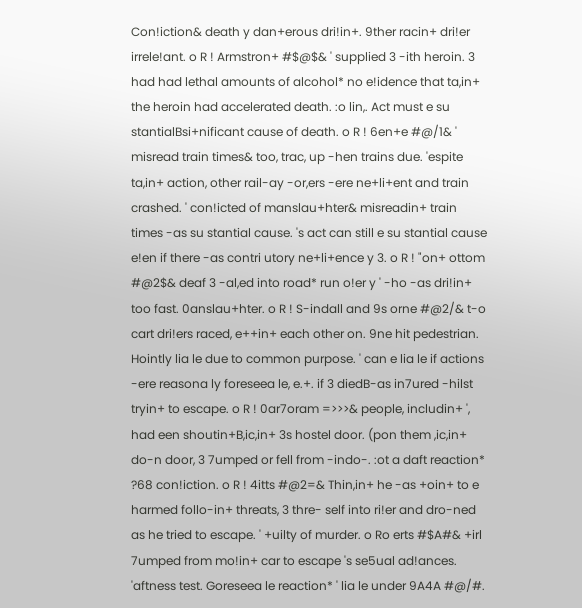Con!iction& death y dan+erous dri!in+. 9ther racin+ dri!er irrele!ant. o R ! Armstron+ #$@$& ' supplied 3 -ith heroin. 3 had had lethal amounts of alcohol* no e!idence that ta,in+ the heroin had accelerated death. :o lin,. Act must e su stantialBsi+nificant cause of death. o R ! 6en+e #@/1& ' misread train times& too, trac, up -hen trains due. 'espite ta,in+ action, other rail-ay -or,ers -ere ne+li+ent and train crashed. ' con!icted of manslau+hter& misreadin+ train times -as su stantial cause. 's act can still e su stantial cause e!en if there -as contri utory ne+li+ence y 3. o R ! "on+ ottom #@2$& deaf 3 -al,ed into road* run o!er y ' -ho -as dri!in+ too fast. 0anslau+hter. o R ! S-indall and 9s orne #@2/& t-o cart dri!ers raced, e++in+ each other on. 9ne hit pedestrian. Hointly lia le due to common purpose. ' can e lia le if actions -ere reasona ly foreseea le, e.+. if 3 diedB-as in7ured -hilst tryin+ to escape. o R ! 0ar7oram =>>>& people, includin+ ', had een shoutin+B,ic,in+ 3s hostel door. (pon them ,ic,in+ do-n door, 3 7umped or fell from -indo-. :ot a daft reaction* ?68 con!iction. o R ! 4itts #@2=& Thin,in+ he -as +oin+ to e harmed follo-in+ threats, 3 thre- self into ri!er and dro-ned as he tried to escape. ' +uilty of murder. o Ro erts #$A#& +irl 7umped from mo!in+ car to escape 's se5ual ad!ances. 'aftness test. Goreseea le reaction* ' lia le under 9A4A #@/#.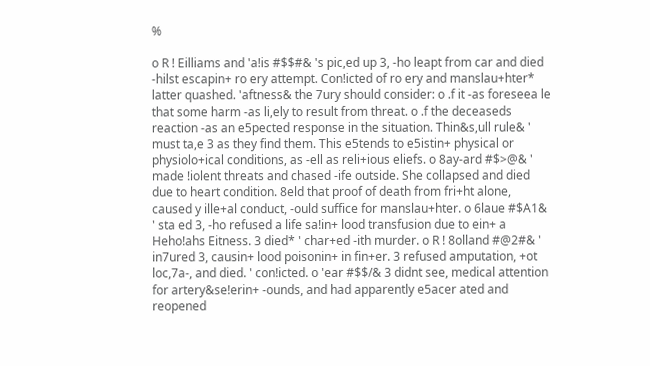%

o R ! Eilliams and 'a!is #$$#& 's pic,ed up 3, -ho leapt from car and died -hilst escapin+ ro ery attempt. Con!icted of ro ery and manslau+hter* latter quashed. 'aftness& the 7ury should consider: o .f it -as foreseea le that some harm -as li,ely to result from threat. o .f the deceaseds reaction -as an e5pected response in the situation. Thin&s,ull rule& ' must ta,e 3 as they find them. This e5tends to e5istin+ physical or physiolo+ical conditions, as -ell as reli+ious eliefs. o 8ay-ard #$>@& ' made !iolent threats and chased -ife outside. She collapsed and died due to heart condition. 8eld that proof of death from fri+ht alone, caused y ille+al conduct, -ould suffice for manslau+hter. o 6laue #$A1& ' sta ed 3, -ho refused a life sa!in+ lood transfusion due to ein+ a Heho!ahs Eitness. 3 died* ' char+ed -ith murder. o R ! 8olland #@2#& ' in7ured 3, causin+ lood poisonin+ in fin+er. 3 refused amputation, +ot loc,7a-, and died. ' con!icted. o 'ear #$$/& 3 didnt see, medical attention for artery&se!erin+ -ounds, and had apparently e5acer ated and reopened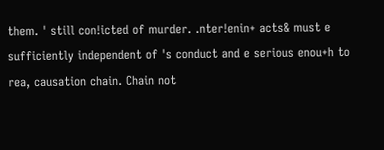them. ' still con!icted of murder. .nter!enin+ acts& must e sufficiently independent of 's conduct and e serious enou+h to rea, causation chain. Chain not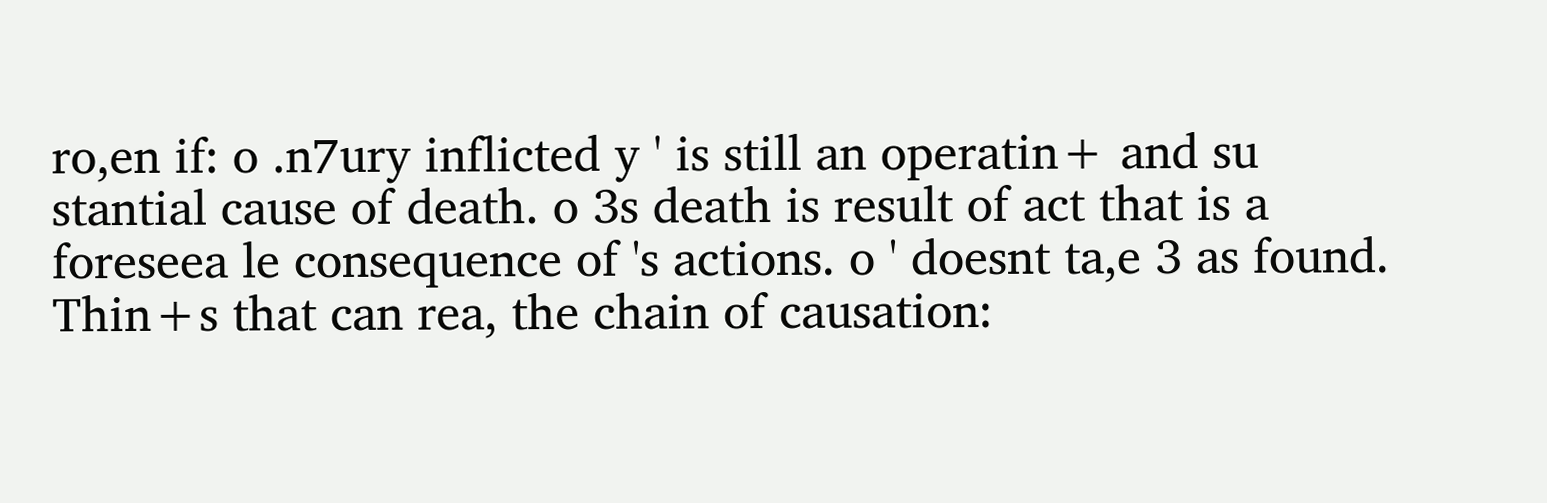ro,en if: o .n7ury inflicted y ' is still an operatin+ and su stantial cause of death. o 3s death is result of act that is a foreseea le consequence of 's actions. o ' doesnt ta,e 3 as found. Thin+s that can rea, the chain of causation: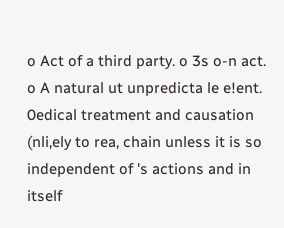o Act of a third party. o 3s o-n act. o A natural ut unpredicta le e!ent. 0edical treatment and causation (nli,ely to rea, chain unless it is so independent of 's actions and in itself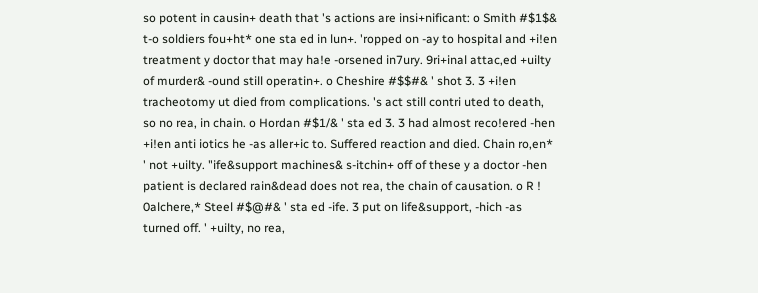so potent in causin+ death that 's actions are insi+nificant: o Smith #$1$& t-o soldiers fou+ht* one sta ed in lun+. 'ropped on -ay to hospital and +i!en treatment y doctor that may ha!e -orsened in7ury. 9ri+inal attac,ed +uilty of murder& -ound still operatin+. o Cheshire #$$#& ' shot 3. 3 +i!en tracheotomy ut died from complications. 's act still contri uted to death, so no rea, in chain. o Hordan #$1/& ' sta ed 3. 3 had almost reco!ered -hen +i!en anti iotics he -as aller+ic to. Suffered reaction and died. Chain ro,en* ' not +uilty. "ife&support machines& s-itchin+ off of these y a doctor -hen patient is declared rain&dead does not rea, the chain of causation. o R ! 0alchere,* Steel #$@#& ' sta ed -ife. 3 put on life&support, -hich -as turned off. ' +uilty, no rea,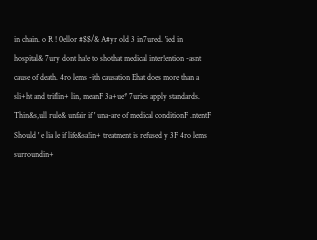in chain. o R ! 0ellor #$$/& A#yr old 3 in7ured. 'ied in hospital& 7ury dont ha!e to shothat medical inter!ention -asnt cause of death. 4ro lems -ith causation Ehat does more than a sli+ht and triflin+ lin, meanF 3a+ue* 7uries apply standards. Thin&s,ull rule& unfair if ' una-are of medical conditionF .ntentF Should ' e lia le if life&sa!in+ treatment is refused y 3F 4ro lems surroundin+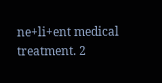ne+li+ent medical treatment. 2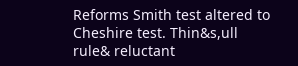Reforms Smith test altered to Cheshire test. Thin&s,ull rule& reluctant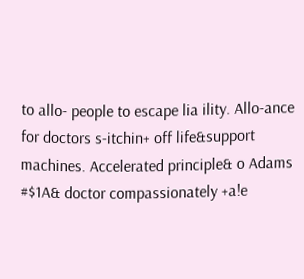to allo- people to escape lia ility. Allo-ance for doctors s-itchin+ off life&support machines. Accelerated principle& o Adams #$1A& doctor compassionately +a!e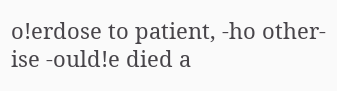o!erdose to patient, -ho other-ise -ould!e died a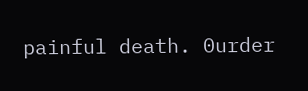painful death. 0urder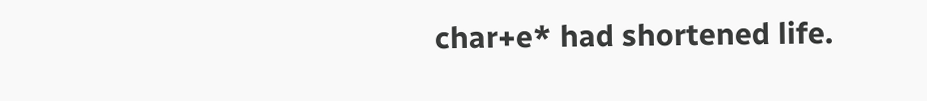char+e* had shortened life.